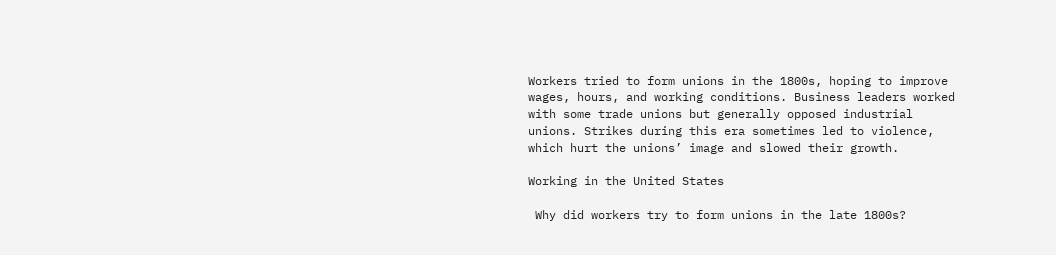Workers tried to form unions in the 1800s, hoping to improve wages, hours, and working conditions. Business leaders worked with some trade unions but generally opposed industrial unions. Strikes during this era sometimes led to violence, which hurt the unions’ image and slowed their growth.

Working in the United States

 Why did workers try to form unions in the late 1800s?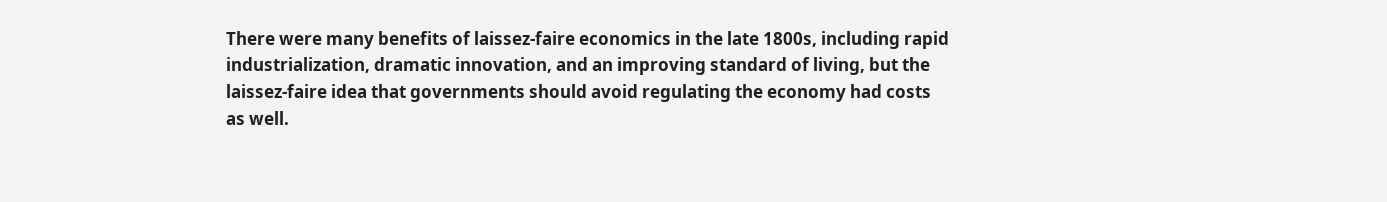There were many benefits of laissez-faire economics in the late 1800s, including rapid industrialization, dramatic innovation, and an improving standard of living, but the laissez-faire idea that governments should avoid regulating the economy had costs as well.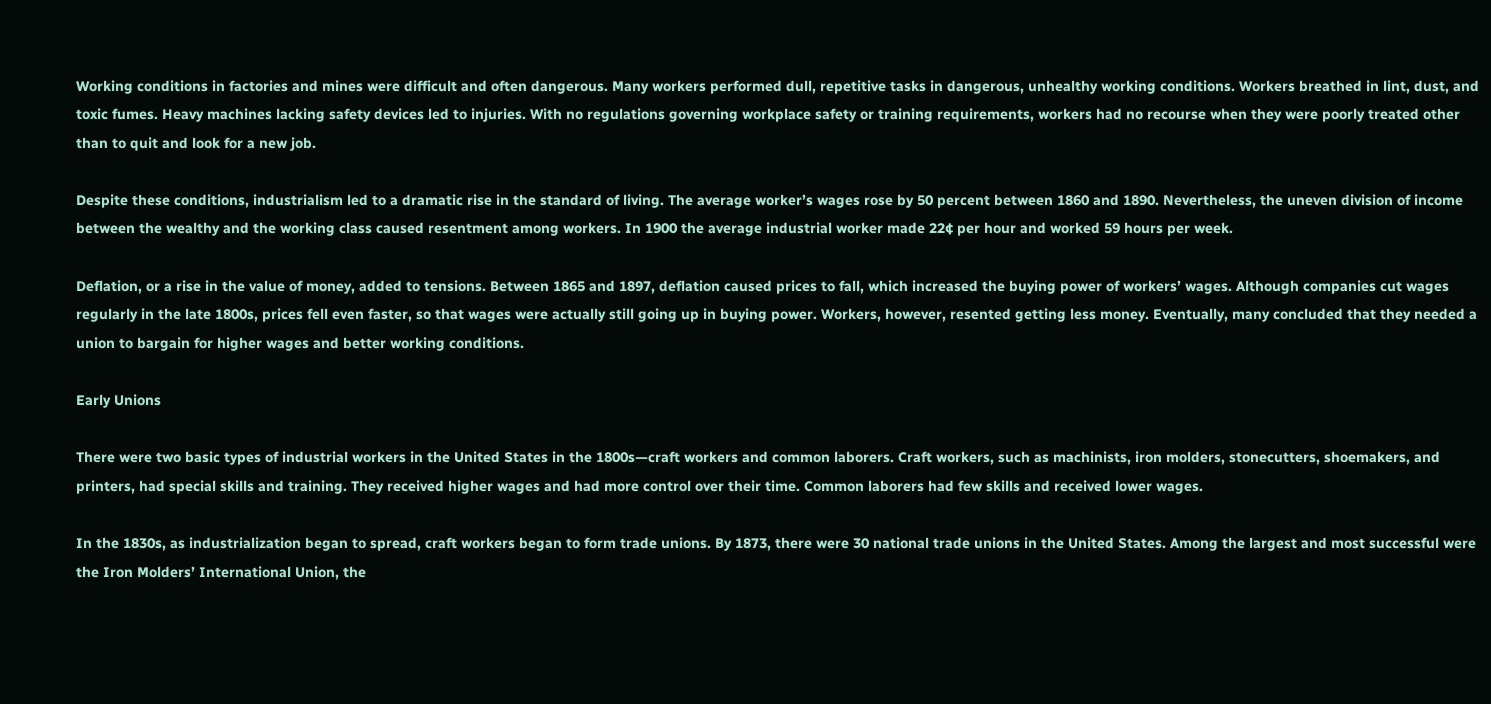Working conditions in factories and mines were difficult and often dangerous. Many workers performed dull, repetitive tasks in dangerous, unhealthy working conditions. Workers breathed in lint, dust, and toxic fumes. Heavy machines lacking safety devices led to injuries. With no regulations governing workplace safety or training requirements, workers had no recourse when they were poorly treated other than to quit and look for a new job.

Despite these conditions, industrialism led to a dramatic rise in the standard of living. The average worker’s wages rose by 50 percent between 1860 and 1890. Nevertheless, the uneven division of income between the wealthy and the working class caused resentment among workers. In 1900 the average industrial worker made 22¢ per hour and worked 59 hours per week.

Deflation, or a rise in the value of money, added to tensions. Between 1865 and 1897, deflation caused prices to fall, which increased the buying power of workers’ wages. Although companies cut wages regularly in the late 1800s, prices fell even faster, so that wages were actually still going up in buying power. Workers, however, resented getting less money. Eventually, many concluded that they needed a union to bargain for higher wages and better working conditions.

Early Unions

There were two basic types of industrial workers in the United States in the 1800s—craft workers and common laborers. Craft workers, such as machinists, iron molders, stonecutters, shoemakers, and printers, had special skills and training. They received higher wages and had more control over their time. Common laborers had few skills and received lower wages.

In the 1830s, as industrialization began to spread, craft workers began to form trade unions. By 1873, there were 30 national trade unions in the United States. Among the largest and most successful were the Iron Molders’ International Union, the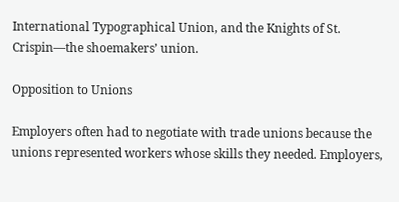International Typographical Union, and the Knights of St. Crispin—the shoemakers’ union.

Opposition to Unions

Employers often had to negotiate with trade unions because the unions represented workers whose skills they needed. Employers,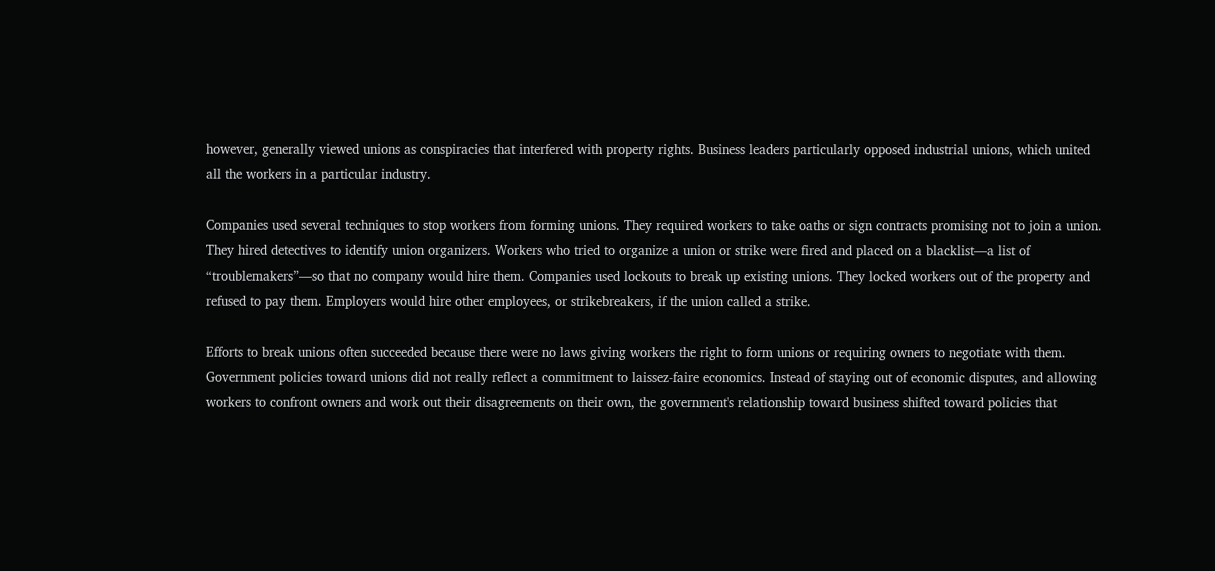however, generally viewed unions as conspiracies that interfered with property rights. Business leaders particularly opposed industrial unions, which united all the workers in a particular industry.

Companies used several techniques to stop workers from forming unions. They required workers to take oaths or sign contracts promising not to join a union. They hired detectives to identify union organizers. Workers who tried to organize a union or strike were fired and placed on a blacklist—a list of “troublemakers”—so that no company would hire them. Companies used lockouts to break up existing unions. They locked workers out of the property and refused to pay them. Employers would hire other employees, or strikebreakers, if the union called a strike.

Efforts to break unions often succeeded because there were no laws giving workers the right to form unions or requiring owners to negotiate with them. Government policies toward unions did not really reflect a commitment to laissez-faire economics. Instead of staying out of economic disputes, and allowing workers to confront owners and work out their disagreements on their own, the government's relationship toward business shifted toward policies that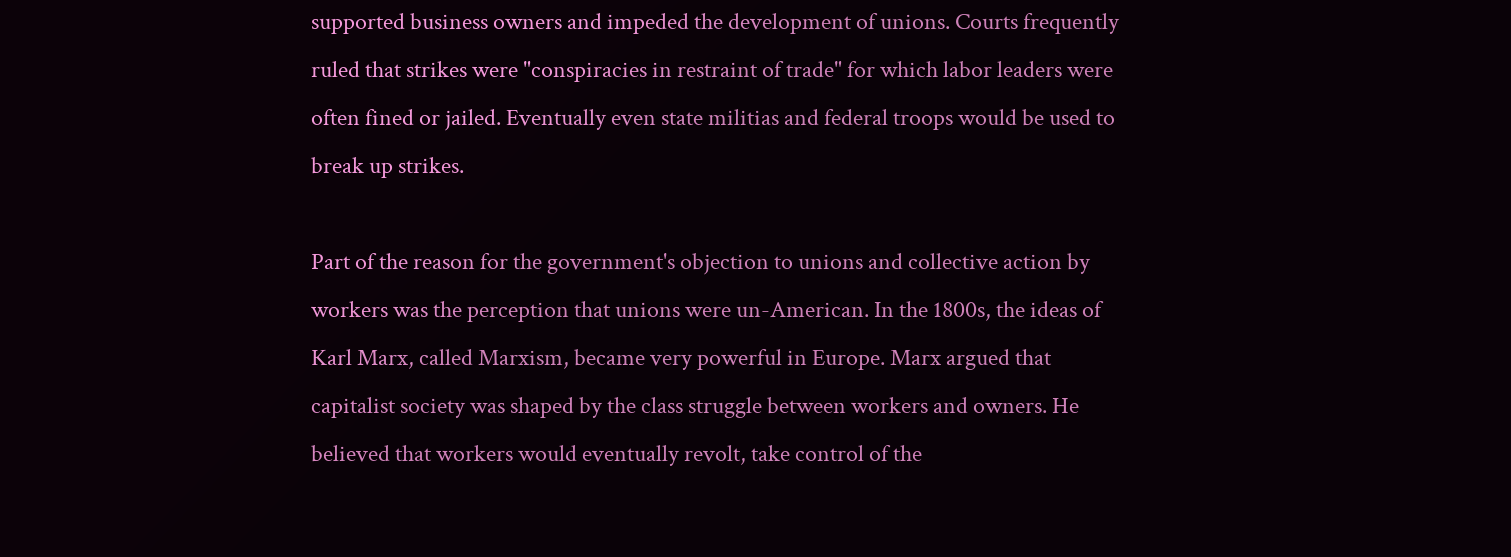supported business owners and impeded the development of unions. Courts frequently ruled that strikes were "conspiracies in restraint of trade" for which labor leaders were often fined or jailed. Eventually even state militias and federal troops would be used to break up strikes.

Part of the reason for the government's objection to unions and collective action by workers was the perception that unions were un-American. In the 1800s, the ideas of Karl Marx, called Marxism, became very powerful in Europe. Marx argued that capitalist society was shaped by the class struggle between workers and owners. He believed that workers would eventually revolt, take control of the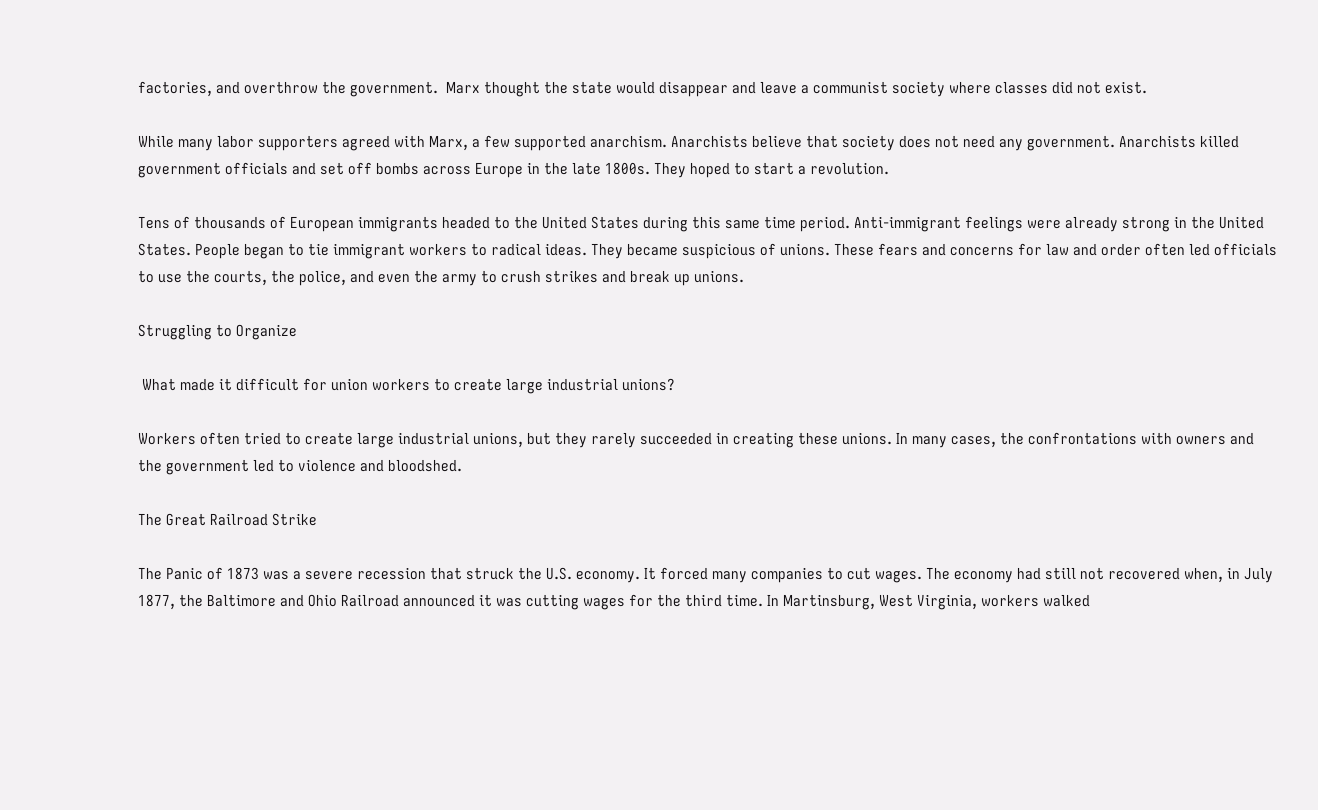factories, and overthrow the government.  Marx thought the state would disappear and leave a communist society where classes did not exist.

While many labor supporters agreed with Marx, a few supported anarchism. Anarchists believe that society does not need any government. Anarchists killed government officials and set off bombs across Europe in the late 1800s. They hoped to start a revolution.

Tens of thousands of European immigrants headed to the United States during this same time period. Anti-immigrant feelings were already strong in the United States. People began to tie immigrant workers to radical ideas. They became suspicious of unions. These fears and concerns for law and order often led officials to use the courts, the police, and even the army to crush strikes and break up unions.

Struggling to Organize

 What made it difficult for union workers to create large industrial unions?

Workers often tried to create large industrial unions, but they rarely succeeded in creating these unions. In many cases, the confrontations with owners and the government led to violence and bloodshed.

The Great Railroad Strike

The Panic of 1873 was a severe recession that struck the U.S. economy. It forced many companies to cut wages. The economy had still not recovered when, in July 1877, the Baltimore and Ohio Railroad announced it was cutting wages for the third time. In Martinsburg, West Virginia, workers walked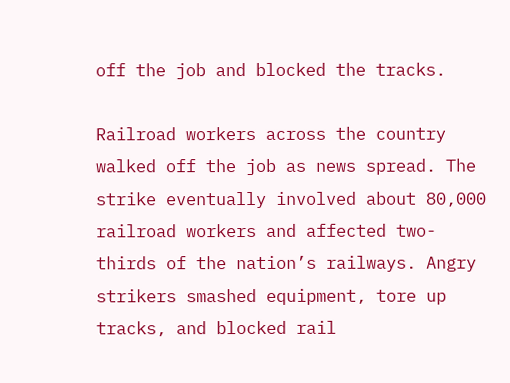off the job and blocked the tracks.

Railroad workers across the country walked off the job as news spread. The strike eventually involved about 80,000 railroad workers and affected two-thirds of the nation’s railways. Angry strikers smashed equipment, tore up tracks, and blocked rail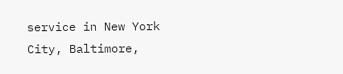service in New York City, Baltimore,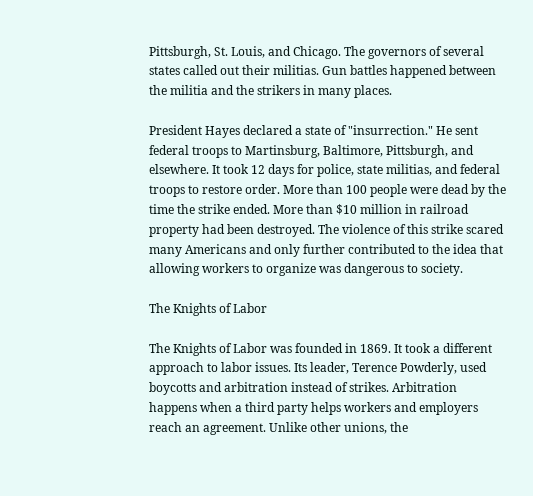Pittsburgh, St. Louis, and Chicago. The governors of several states called out their militias. Gun battles happened between the militia and the strikers in many places.

President Hayes declared a state of "insurrection." He sent federal troops to Martinsburg, Baltimore, Pittsburgh, and elsewhere. It took 12 days for police, state militias, and federal troops to restore order. More than 100 people were dead by the time the strike ended. More than $10 million in railroad property had been destroyed. The violence of this strike scared many Americans and only further contributed to the idea that allowing workers to organize was dangerous to society.

The Knights of Labor

The Knights of Labor was founded in 1869. It took a different approach to labor issues. Its leader, Terence Powderly, used boycotts and arbitration instead of strikes. Arbitration happens when a third party helps workers and employers reach an agreement. Unlike other unions, the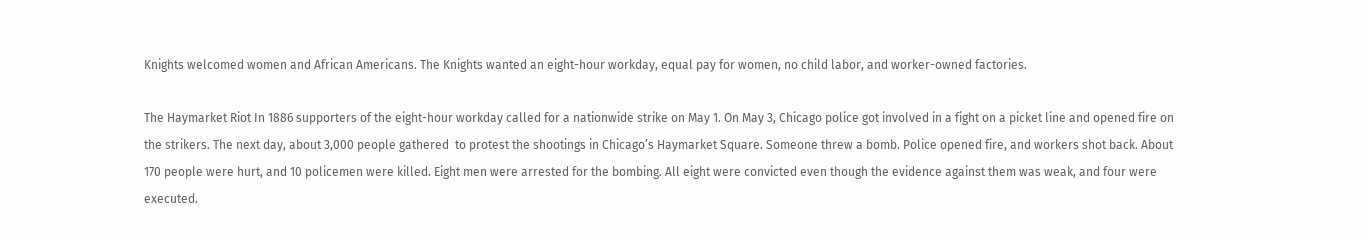Knights welcomed women and African Americans. The Knights wanted an eight-hour workday, equal pay for women, no child labor, and worker-owned factories.

The Haymarket Riot In 1886 supporters of the eight-hour workday called for a nationwide strike on May 1. On May 3, Chicago police got involved in a fight on a picket line and opened fire on the strikers. The next day, about 3,000 people gathered  to protest the shootings in Chicago’s Haymarket Square. Someone threw a bomb. Police opened fire, and workers shot back. About 170 people were hurt, and 10 policemen were killed. Eight men were arrested for the bombing. All eight were convicted even though the evidence against them was weak, and four were executed.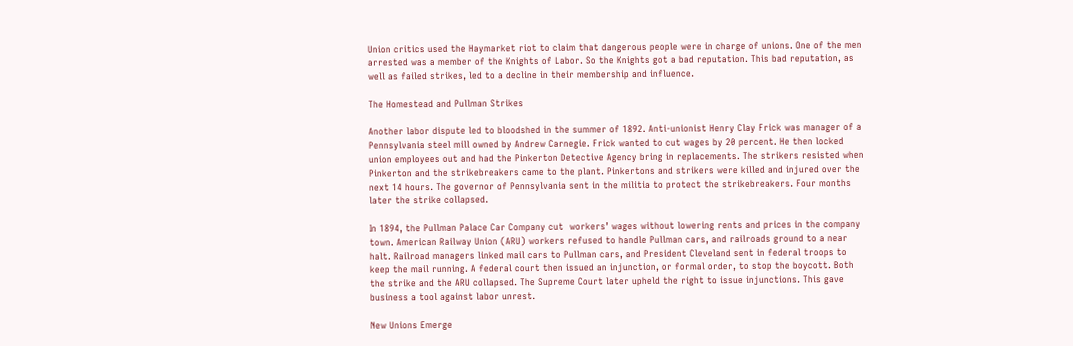Union critics used the Haymarket riot to claim that dangerous people were in charge of unions. One of the men arrested was a member of the Knights of Labor. So the Knights got a bad reputation. This bad reputation, as well as failed strikes, led to a decline in their membership and influence.

The Homestead and Pullman Strikes

Another labor dispute led to bloodshed in the summer of 1892. Anti-unionist Henry Clay Frick was manager of a Pennsylvania steel mill owned by Andrew Carnegie. Frick wanted to cut wages by 20 percent. He then locked union employees out and had the Pinkerton Detective Agency bring in replacements. The strikers resisted when Pinkerton and the strikebreakers came to the plant. Pinkertons and strikers were killed and injured over the next 14 hours. The governor of Pennsylvania sent in the militia to protect the strikebreakers. Four months later the strike collapsed.

In 1894, the Pullman Palace Car Company cut  workers’ wages without lowering rents and prices in the company town. American Railway Union (ARU) workers refused to handle Pullman cars, and railroads ground to a near halt. Railroad managers linked mail cars to Pullman cars, and President Cleveland sent in federal troops to keep the mail running. A federal court then issued an injunction, or formal order, to stop the boycott. Both the strike and the ARU collapsed. The Supreme Court later upheld the right to issue injunctions. This gave business a tool against labor unrest.

New Unions Emerge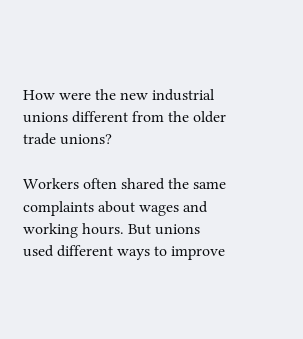How were the new industrial unions different from the older trade unions?

Workers often shared the same complaints about wages and working hours. But unions used different ways to improve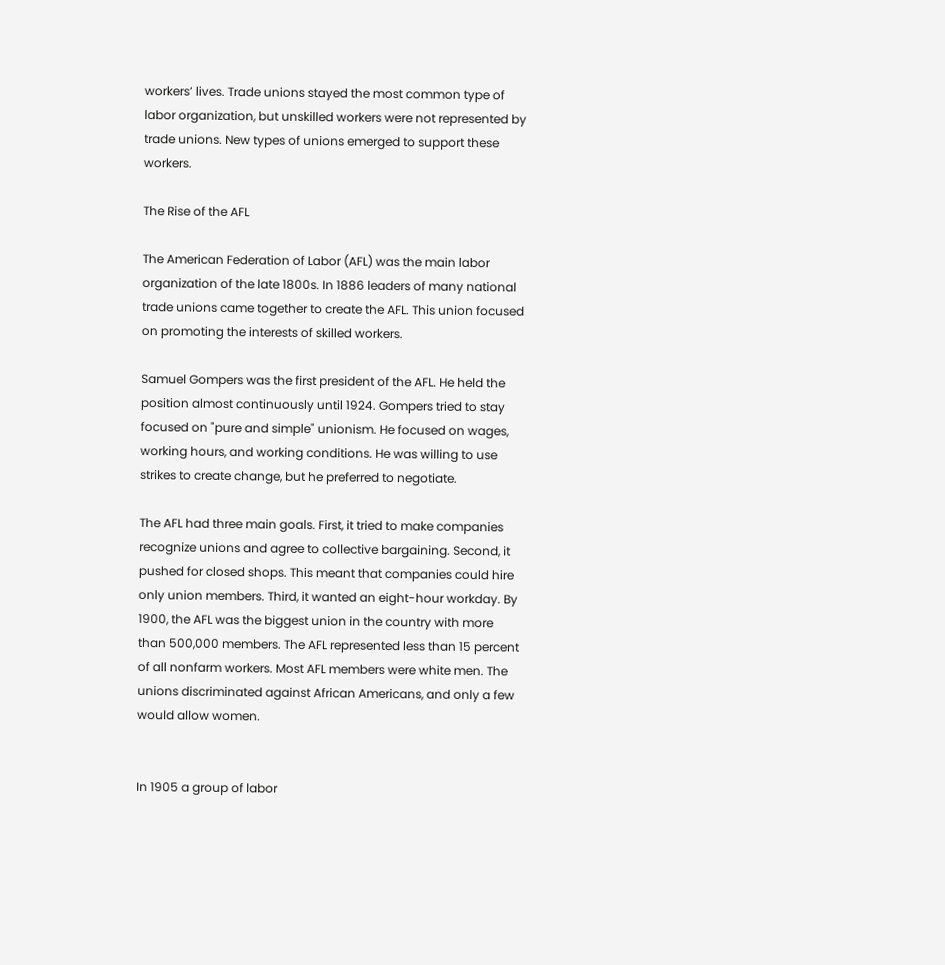workers’ lives. Trade unions stayed the most common type of labor organization, but unskilled workers were not represented by trade unions. New types of unions emerged to support these workers.

The Rise of the AFL

The American Federation of Labor (AFL) was the main labor organization of the late 1800s. In 1886 leaders of many national trade unions came together to create the AFL. This union focused on promoting the interests of skilled workers.

Samuel Gompers was the first president of the AFL. He held the position almost continuously until 1924. Gompers tried to stay focused on "pure and simple" unionism. He focused on wages, working hours, and working conditions. He was willing to use strikes to create change, but he preferred to negotiate.

The AFL had three main goals. First, it tried to make companies recognize unions and agree to collective bargaining. Second, it pushed for closed shops. This meant that companies could hire only union members. Third, it wanted an eight-hour workday. By 1900, the AFL was the biggest union in the country with more than 500,000 members. The AFL represented less than 15 percent of all nonfarm workers. Most AFL members were white men. The unions discriminated against African Americans, and only a few would allow women.


In 1905 a group of labor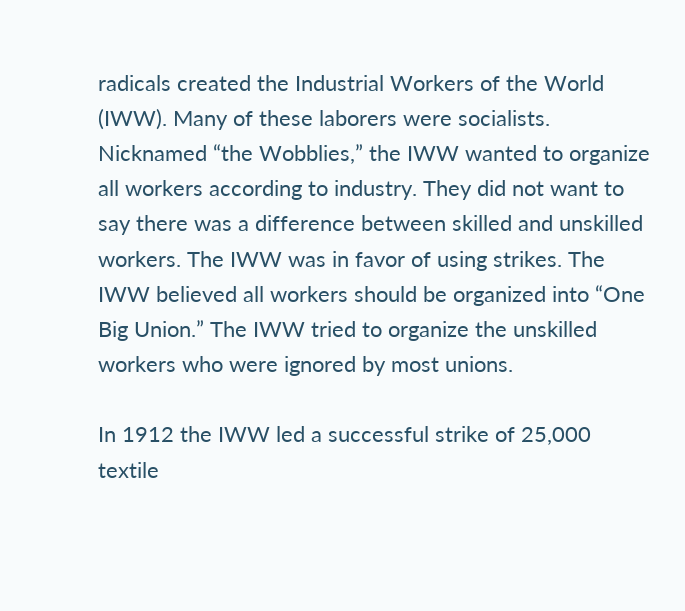radicals created the Industrial Workers of the World (IWW). Many of these laborers were socialists. Nicknamed “the Wobblies,” the IWW wanted to organize all workers according to industry. They did not want to say there was a difference between skilled and unskilled workers. The IWW was in favor of using strikes. The IWW believed all workers should be organized into “One Big Union.” The IWW tried to organize the unskilled workers who were ignored by most unions.

In 1912 the IWW led a successful strike of 25,000 textile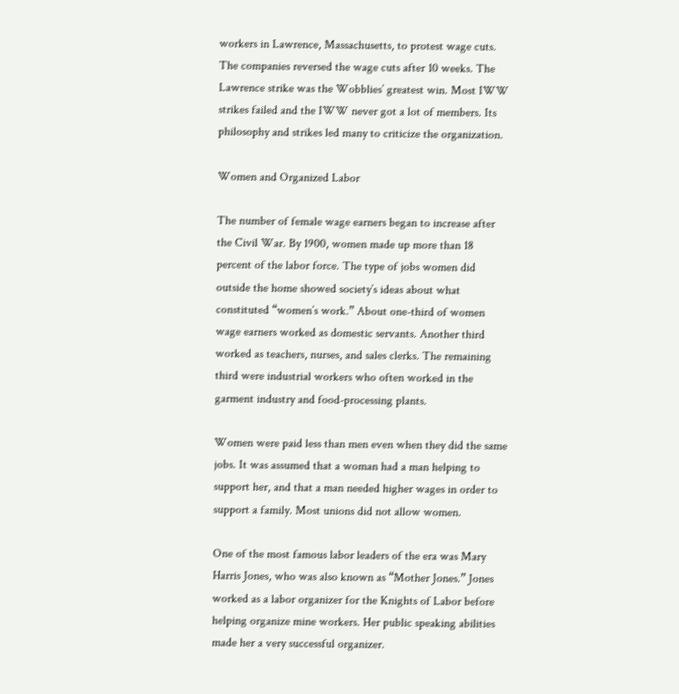workers in Lawrence, Massachusetts, to protest wage cuts. The companies reversed the wage cuts after 10 weeks. The Lawrence strike was the Wobblies’ greatest win. Most IWW strikes failed and the IWW never got a lot of members. Its philosophy and strikes led many to criticize the organization.

Women and Organized Labor

The number of female wage earners began to increase after the Civil War. By 1900, women made up more than 18 percent of the labor force. The type of jobs women did outside the home showed society’s ideas about what constituted “women’s work.” About one-third of women wage earners worked as domestic servants. Another third worked as teachers, nurses, and sales clerks. The remaining third were industrial workers who often worked in the garment industry and food-processing plants.

Women were paid less than men even when they did the same jobs. It was assumed that a woman had a man helping to support her, and that a man needed higher wages in order to support a family. Most unions did not allow women.

One of the most famous labor leaders of the era was Mary Harris Jones, who was also known as “Mother Jones.” Jones worked as a labor organizer for the Knights of Labor before helping organize mine workers. Her public speaking abilities made her a very successful organizer.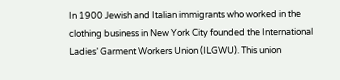In 1900 Jewish and Italian immigrants who worked in the clothing business in New York City founded the International Ladies’ Garment Workers Union (ILGWU). This union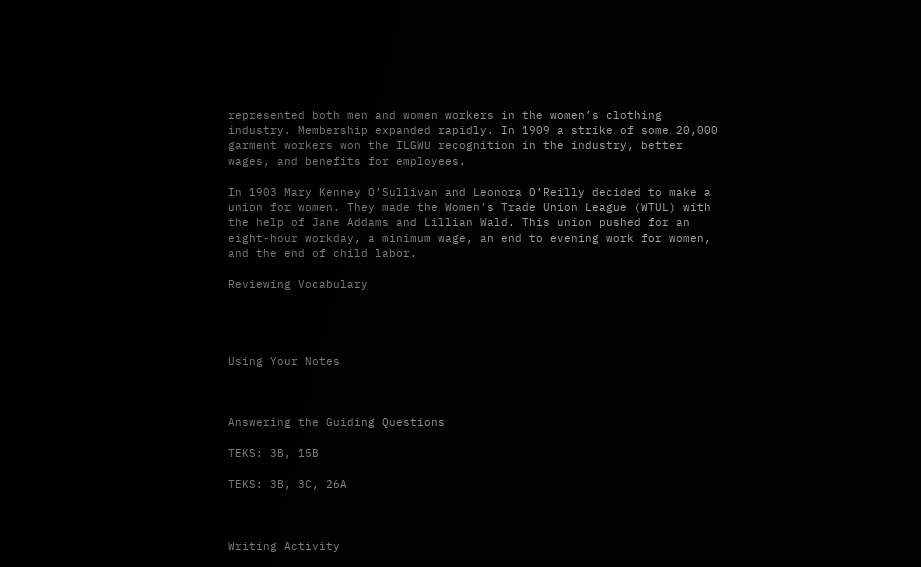represented both men and women workers in the women’s clothing industry. Membership expanded rapidly. In 1909 a strike of some 20,000 garment workers won the ILGWU recognition in the industry, better wages, and benefits for employees.

In 1903 Mary Kenney O’Sullivan and Leonora O’Reilly decided to make a union for women. They made the Women's Trade Union League (WTUL) with the help of Jane Addams and Lillian Wald. This union pushed for an eight-hour workday, a minimum wage, an end to evening work for women, and the end of child labor.

Reviewing Vocabulary




Using Your Notes



Answering the Guiding Questions

TEKS: 3B, 15B

TEKS: 3B, 3C, 26A



Writing Activity